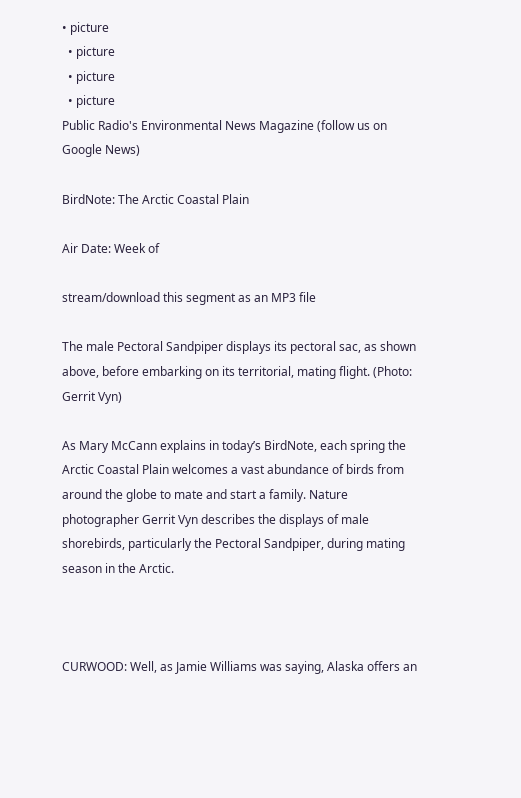• picture
  • picture
  • picture
  • picture
Public Radio's Environmental News Magazine (follow us on Google News)

BirdNote: The Arctic Coastal Plain

Air Date: Week of

stream/download this segment as an MP3 file

The male Pectoral Sandpiper displays its pectoral sac, as shown above, before embarking on its territorial, mating flight. (Photo: Gerrit Vyn)

As Mary McCann explains in today’s BirdNote, each spring the Arctic Coastal Plain welcomes a vast abundance of birds from around the globe to mate and start a family. Nature photographer Gerrit Vyn describes the displays of male shorebirds, particularly the Pectoral Sandpiper, during mating season in the Arctic.



CURWOOD: Well, as Jamie Williams was saying, Alaska offers an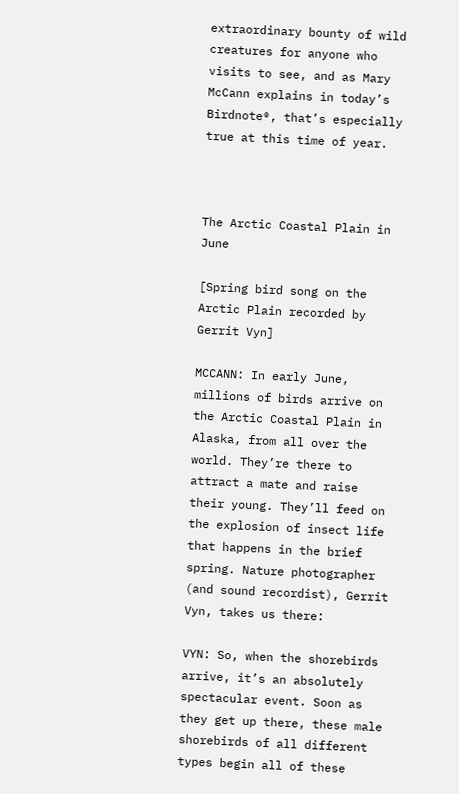extraordinary bounty of wild creatures for anyone who visits to see, and as Mary McCann explains in today’s Birdnote®, that’s especially true at this time of year.



The Arctic Coastal Plain in June

[Spring bird song on the Arctic Plain recorded by Gerrit Vyn]

MCCANN: In early June, millions of birds arrive on the Arctic Coastal Plain in Alaska, from all over the world. They’re there to attract a mate and raise their young. They’ll feed on the explosion of insect life that happens in the brief spring. Nature photographer (and sound recordist), Gerrit Vyn, takes us there:

VYN: So, when the shorebirds arrive, it’s an absolutely spectacular event. Soon as they get up there, these male shorebirds of all different types begin all of these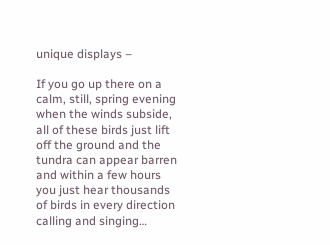unique displays –

If you go up there on a calm, still, spring evening when the winds subside, all of these birds just lift off the ground and the tundra can appear barren and within a few hours you just hear thousands of birds in every direction calling and singing…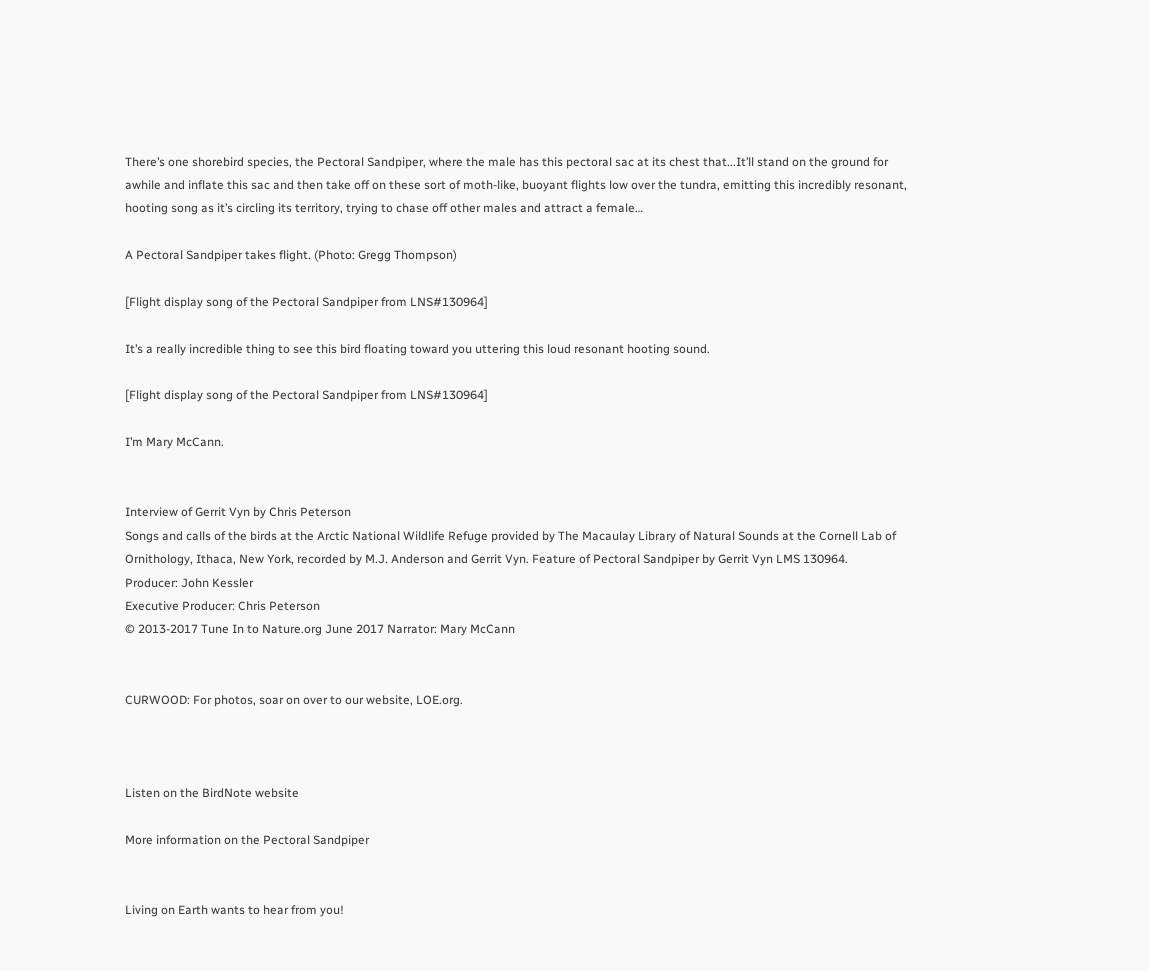There’s one shorebird species, the Pectoral Sandpiper, where the male has this pectoral sac at its chest that...It’ll stand on the ground for awhile and inflate this sac and then take off on these sort of moth-like, buoyant flights low over the tundra, emitting this incredibly resonant, hooting song as it’s circling its territory, trying to chase off other males and attract a female…

A Pectoral Sandpiper takes flight. (Photo: Gregg Thompson)

[Flight display song of the Pectoral Sandpiper from LNS#130964]

It’s a really incredible thing to see this bird floating toward you uttering this loud resonant hooting sound.

[Flight display song of the Pectoral Sandpiper from LNS#130964]

I’m Mary McCann.


Interview of Gerrit Vyn by Chris Peterson
Songs and calls of the birds at the Arctic National Wildlife Refuge provided by The Macaulay Library of Natural Sounds at the Cornell Lab of Ornithology, Ithaca, New York, recorded by M.J. Anderson and Gerrit Vyn. Feature of Pectoral Sandpiper by Gerrit Vyn LMS 130964.
Producer: John Kessler
Executive Producer: Chris Peterson
© 2013-2017 Tune In to Nature.org June 2017 Narrator: Mary McCann


CURWOOD: For photos, soar on over to our website, LOE.org.



Listen on the BirdNote website

More information on the Pectoral Sandpiper


Living on Earth wants to hear from you!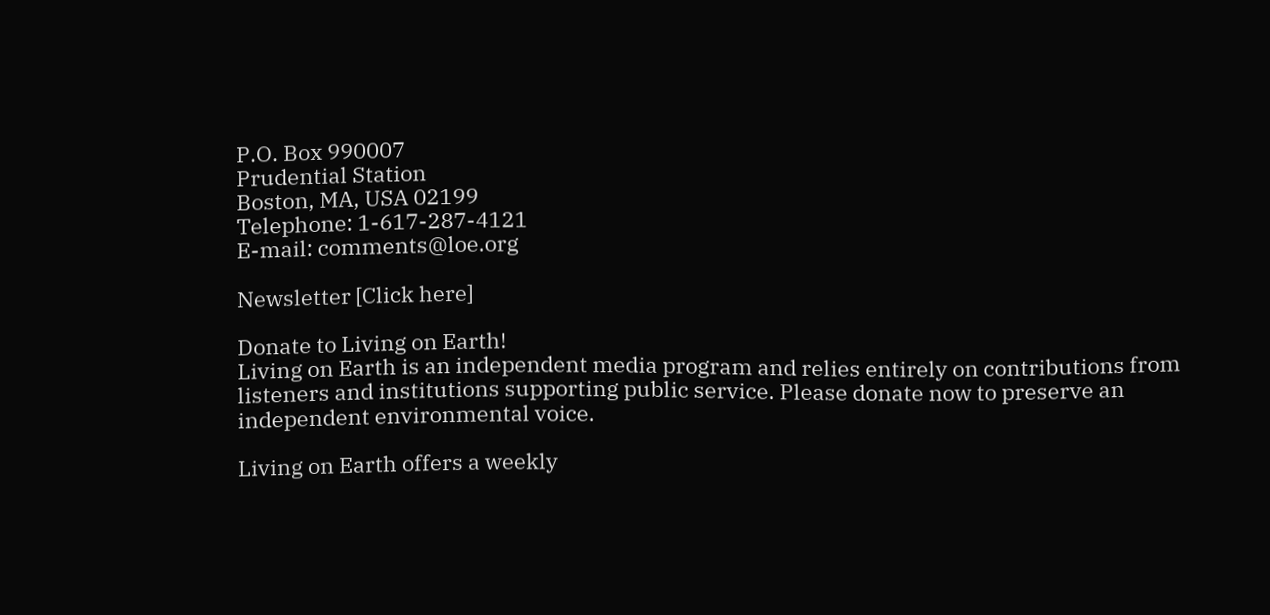P.O. Box 990007
Prudential Station
Boston, MA, USA 02199
Telephone: 1-617-287-4121
E-mail: comments@loe.org

Newsletter [Click here]

Donate to Living on Earth!
Living on Earth is an independent media program and relies entirely on contributions from listeners and institutions supporting public service. Please donate now to preserve an independent environmental voice.

Living on Earth offers a weekly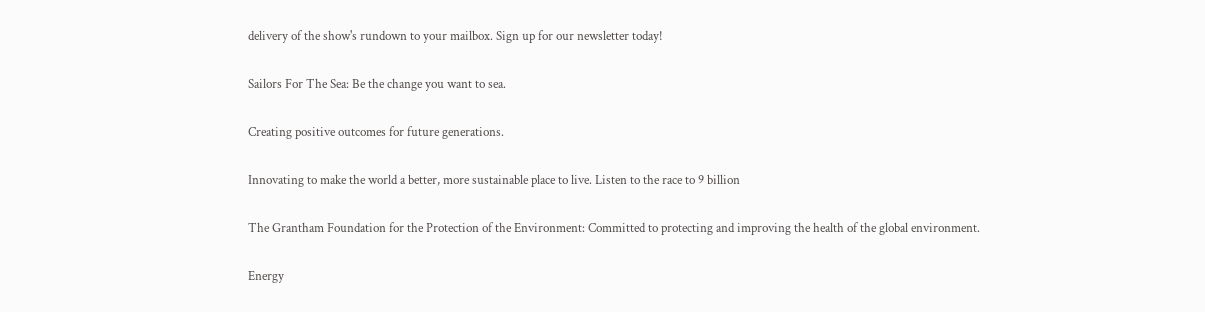delivery of the show's rundown to your mailbox. Sign up for our newsletter today!

Sailors For The Sea: Be the change you want to sea.

Creating positive outcomes for future generations.

Innovating to make the world a better, more sustainable place to live. Listen to the race to 9 billion

The Grantham Foundation for the Protection of the Environment: Committed to protecting and improving the health of the global environment.

Energy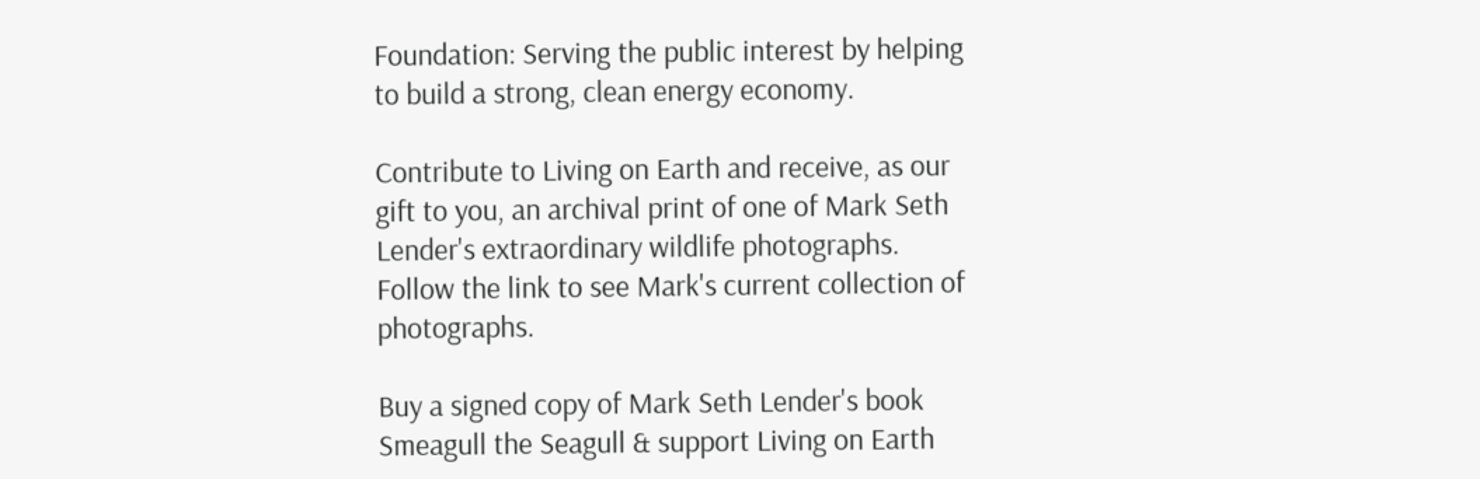Foundation: Serving the public interest by helping to build a strong, clean energy economy.

Contribute to Living on Earth and receive, as our gift to you, an archival print of one of Mark Seth Lender's extraordinary wildlife photographs. Follow the link to see Mark's current collection of photographs.

Buy a signed copy of Mark Seth Lender's book Smeagull the Seagull & support Living on Earth